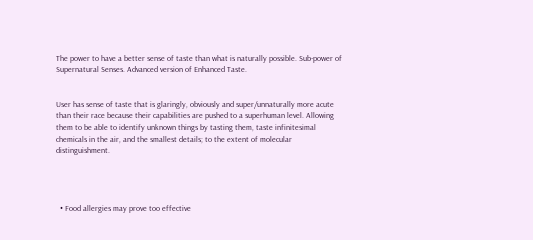The power to have a better sense of taste than what is naturally possible. Sub-power of Supernatural Senses. Advanced version of Enhanced Taste.


User has sense of taste that is glaringly, obviously and super/unnaturally more acute than their race because their capabilities are pushed to a superhuman level. Allowing them to be able to identify unknown things by tasting them, taste infinitesimal chemicals in the air, and the smallest details; to the extent of molecular distinguishment.




  • Food allergies may prove too effective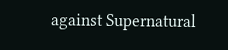against Supernatural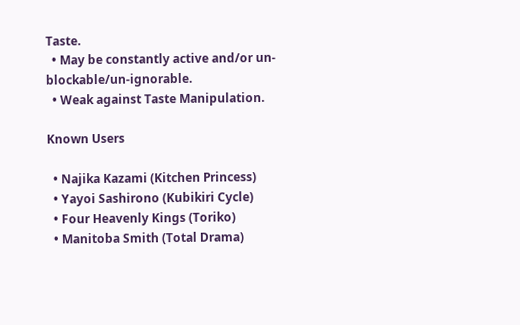Taste.
  • May be constantly active and/or un-blockable/un-ignorable.
  • Weak against Taste Manipulation.

Known Users

  • Najika Kazami (Kitchen Princess)
  • Yayoi Sashirono (Kubikiri Cycle)
  • Four Heavenly Kings (Toriko)
  • Manitoba Smith (Total Drama)